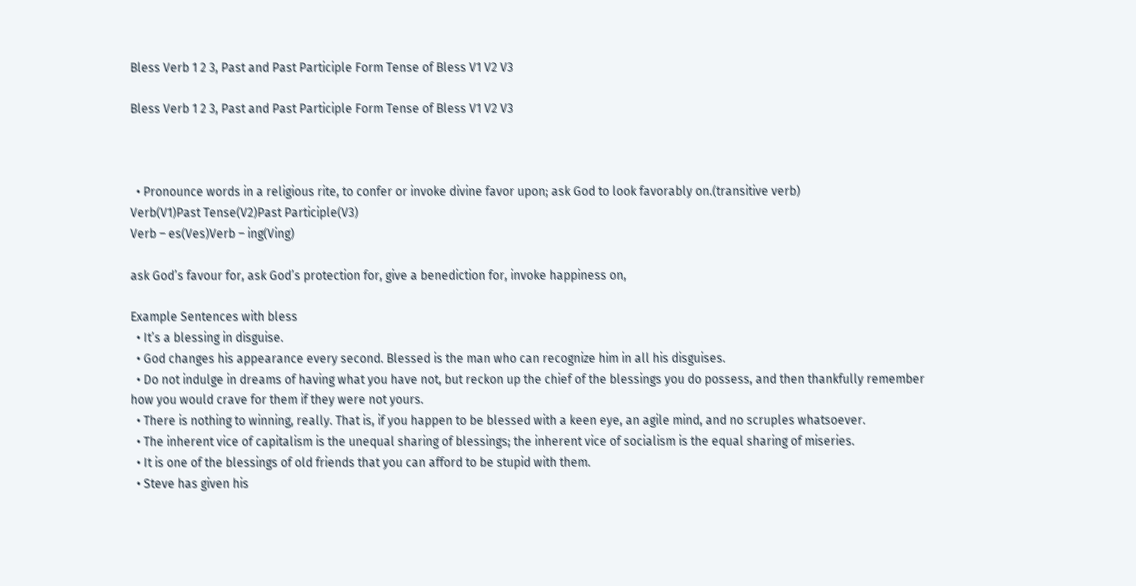Bless Verb 1 2 3, Past and Past Participle Form Tense of Bless V1 V2 V3

Bless Verb 1 2 3, Past and Past Participle Form Tense of Bless V1 V2 V3



  • Pronounce words in a religious rite, to confer or invoke divine favor upon; ask God to look favorably on.(transitive verb)
Verb(V1)Past Tense(V2)Past Participle(V3)
Verb – es(Ves)Verb – ing(Ving)

ask God’s favour for, ask God’s protection for, give a benediction for, invoke happiness on,

Example Sentences with bless
  • It’s a blessing in disguise.
  • God changes his appearance every second. Blessed is the man who can recognize him in all his disguises.
  • Do not indulge in dreams of having what you have not, but reckon up the chief of the blessings you do possess, and then thankfully remember how you would crave for them if they were not yours.
  • There is nothing to winning, really. That is, if you happen to be blessed with a keen eye, an agile mind, and no scruples whatsoever.
  • The inherent vice of capitalism is the unequal sharing of blessings; the inherent vice of socialism is the equal sharing of miseries.
  • It is one of the blessings of old friends that you can afford to be stupid with them.
  • Steve has given his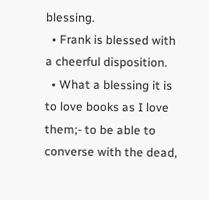blessing.
  • Frank is blessed with a cheerful disposition.
  • What a blessing it is to love books as I love them;- to be able to converse with the dead,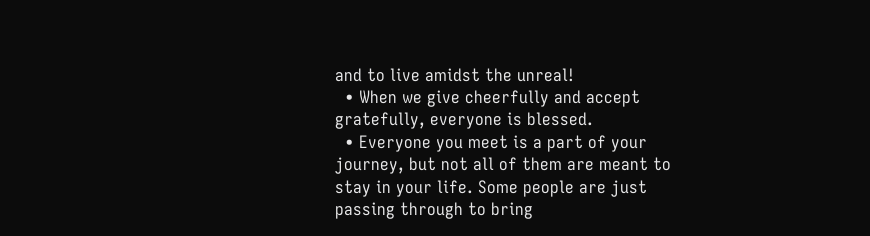and to live amidst the unreal!
  • When we give cheerfully and accept gratefully, everyone is blessed.
  • Everyone you meet is a part of your journey, but not all of them are meant to stay in your life. Some people are just passing through to bring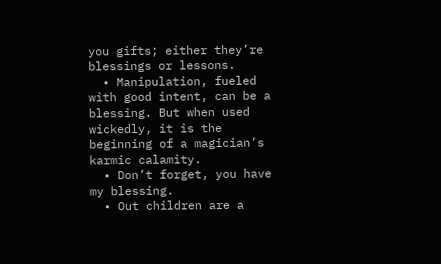you gifts; either they’re blessings or lessons.
  • Manipulation, fueled with good intent, can be a blessing. But when used wickedly, it is the beginning of a magician’s karmic calamity.
  • Don’t forget, you have my blessing.
  • Out children are a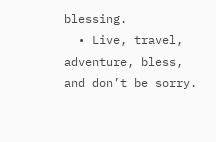blessing.
  • Live, travel, adventure, bless, and don’t be sorry.